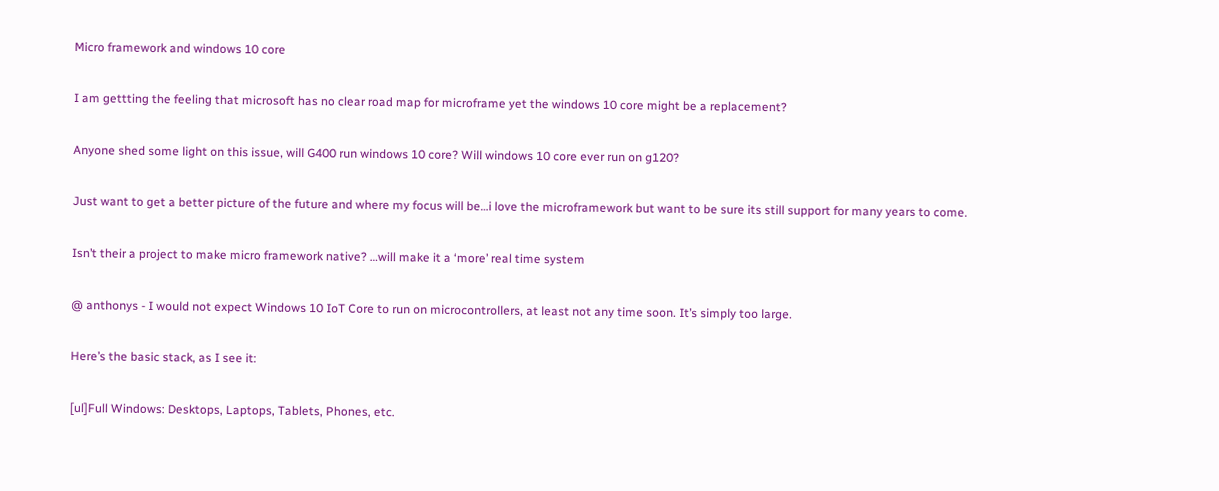Micro framework and windows 10 core

I am gettting the feeling that microsoft has no clear road map for microframe yet the windows 10 core might be a replacement?

Anyone shed some light on this issue, will G400 run windows 10 core? Will windows 10 core ever run on g120?

Just want to get a better picture of the future and where my focus will be…i love the microframework but want to be sure its still support for many years to come.

Isn’t their a project to make micro framework native? …will make it a ‘more’ real time system

@ anthonys - I would not expect Windows 10 IoT Core to run on microcontrollers, at least not any time soon. It’s simply too large.

Here’s the basic stack, as I see it:

[ul]Full Windows: Desktops, Laptops, Tablets, Phones, etc.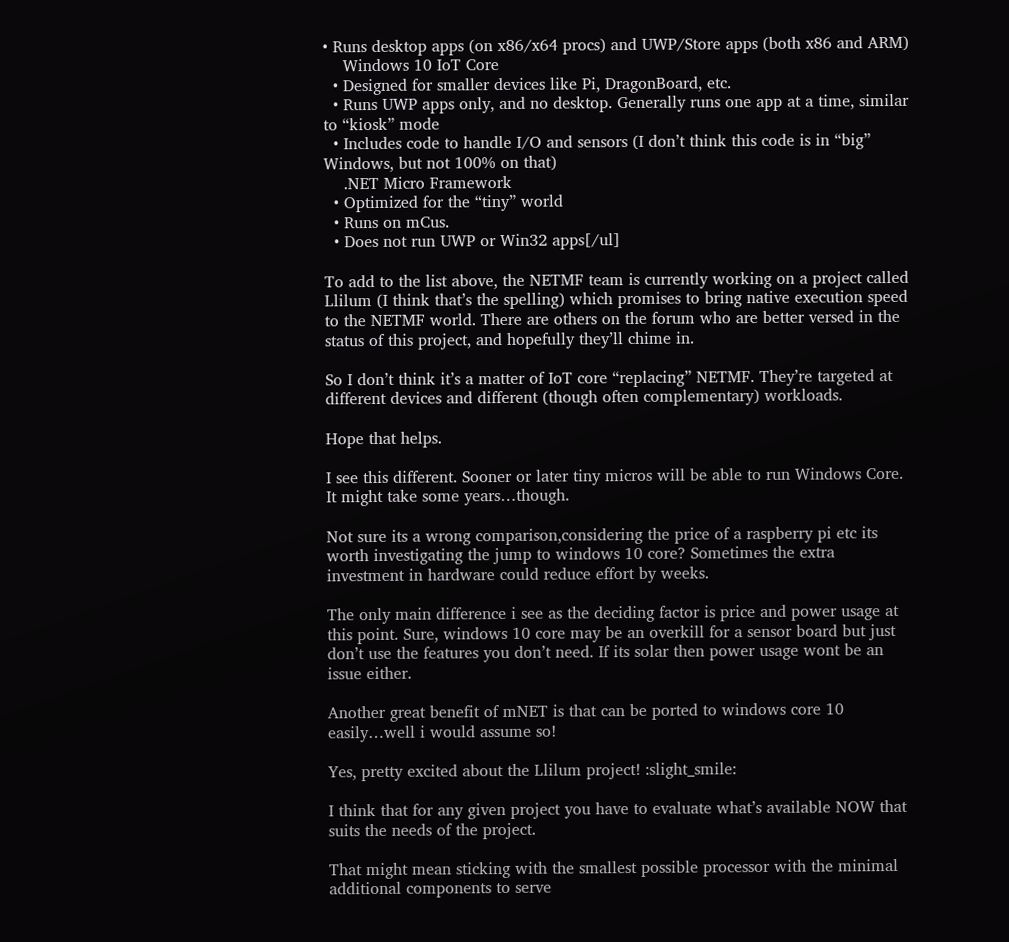• Runs desktop apps (on x86/x64 procs) and UWP/Store apps (both x86 and ARM)
    Windows 10 IoT Core
  • Designed for smaller devices like Pi, DragonBoard, etc.
  • Runs UWP apps only, and no desktop. Generally runs one app at a time, similar to “kiosk” mode
  • Includes code to handle I/O and sensors (I don’t think this code is in “big” Windows, but not 100% on that)
    .NET Micro Framework
  • Optimized for the “tiny” world
  • Runs on mCus.
  • Does not run UWP or Win32 apps[/ul]

To add to the list above, the NETMF team is currently working on a project called Llilum (I think that’s the spelling) which promises to bring native execution speed to the NETMF world. There are others on the forum who are better versed in the status of this project, and hopefully they’ll chime in.

So I don’t think it’s a matter of IoT core “replacing” NETMF. They’re targeted at different devices and different (though often complementary) workloads.

Hope that helps.

I see this different. Sooner or later tiny micros will be able to run Windows Core. It might take some years…though.

Not sure its a wrong comparison,considering the price of a raspberry pi etc its worth investigating the jump to windows 10 core? Sometimes the extra investment in hardware could reduce effort by weeks.

The only main difference i see as the deciding factor is price and power usage at this point. Sure, windows 10 core may be an overkill for a sensor board but just don’t use the features you don’t need. If its solar then power usage wont be an issue either.

Another great benefit of mNET is that can be ported to windows core 10 easily…well i would assume so!

Yes, pretty excited about the Llilum project! :slight_smile:

I think that for any given project you have to evaluate what’s available NOW that suits the needs of the project.

That might mean sticking with the smallest possible processor with the minimal additional components to serve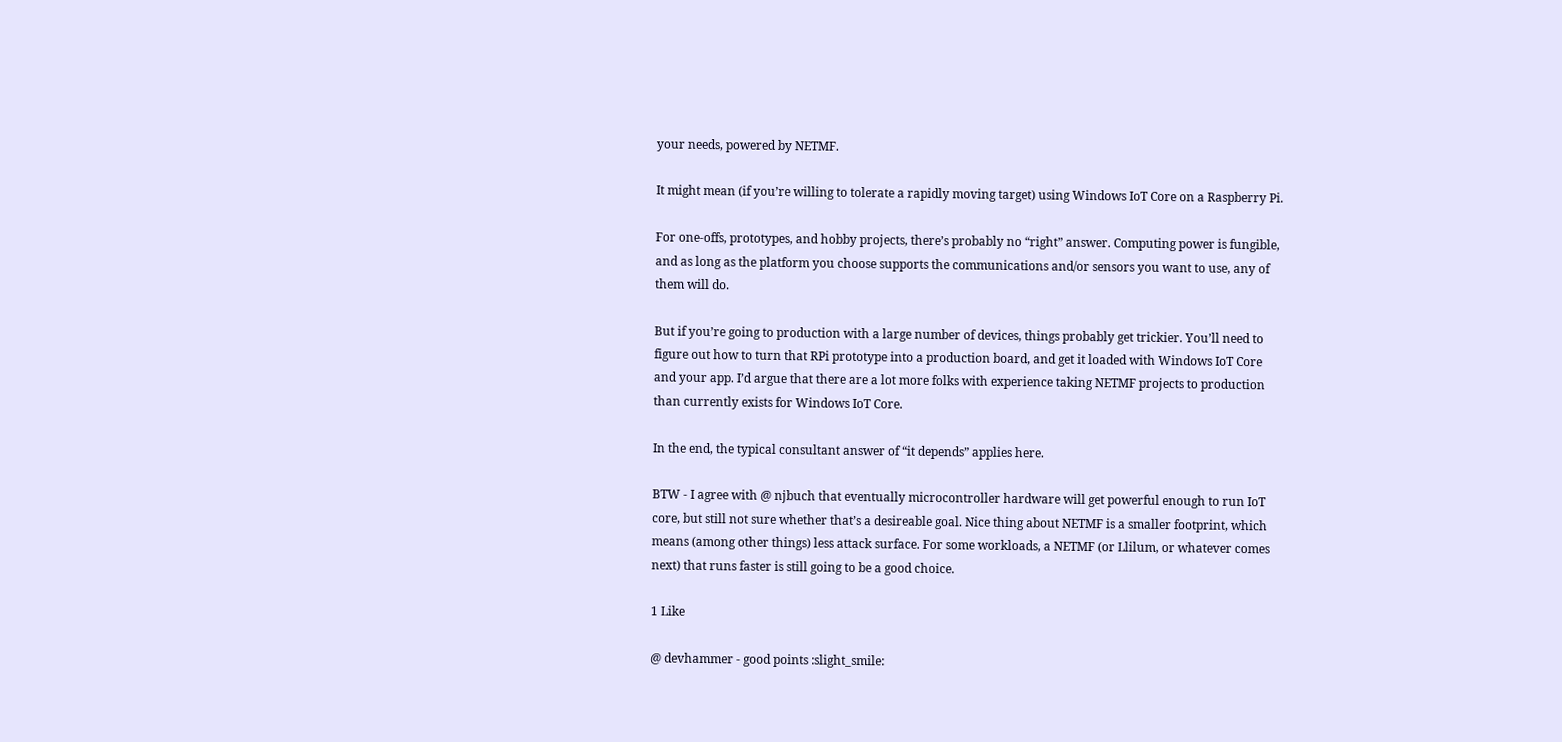your needs, powered by NETMF.

It might mean (if you’re willing to tolerate a rapidly moving target) using Windows IoT Core on a Raspberry Pi.

For one-offs, prototypes, and hobby projects, there’s probably no “right” answer. Computing power is fungible, and as long as the platform you choose supports the communications and/or sensors you want to use, any of them will do.

But if you’re going to production with a large number of devices, things probably get trickier. You’ll need to figure out how to turn that RPi prototype into a production board, and get it loaded with Windows IoT Core and your app. I’d argue that there are a lot more folks with experience taking NETMF projects to production than currently exists for Windows IoT Core.

In the end, the typical consultant answer of “it depends” applies here.

BTW - I agree with @ njbuch that eventually microcontroller hardware will get powerful enough to run IoT core, but still not sure whether that’s a desireable goal. Nice thing about NETMF is a smaller footprint, which means (among other things) less attack surface. For some workloads, a NETMF (or Llilum, or whatever comes next) that runs faster is still going to be a good choice.

1 Like

@ devhammer - good points :slight_smile: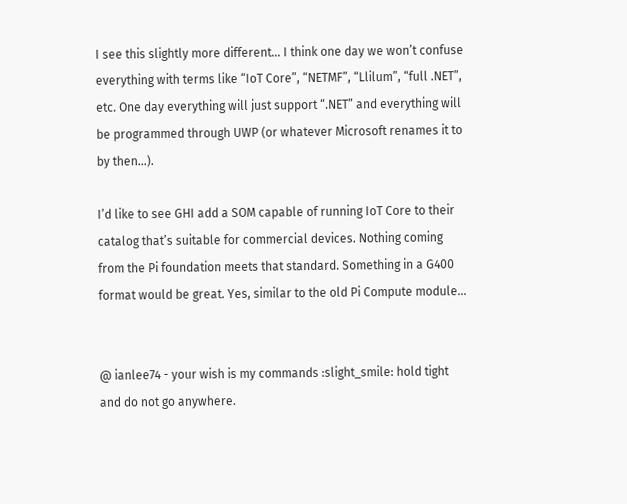I see this slightly more different… I think one day we won’t confuse everything with terms like “IoT Core”, “NETMF”, “Llilum”, “full .NET”, etc. One day everything will just support “.NET” and everything will be programmed through UWP (or whatever Microsoft renames it to by then…).

I’d like to see GHI add a SOM capable of running IoT Core to their catalog that’s suitable for commercial devices. Nothing coming from the Pi foundation meets that standard. Something in a G400 format would be great. Yes, similar to the old Pi Compute module…


@ ianlee74 - your wish is my commands :slight_smile: hold tight and do not go anywhere.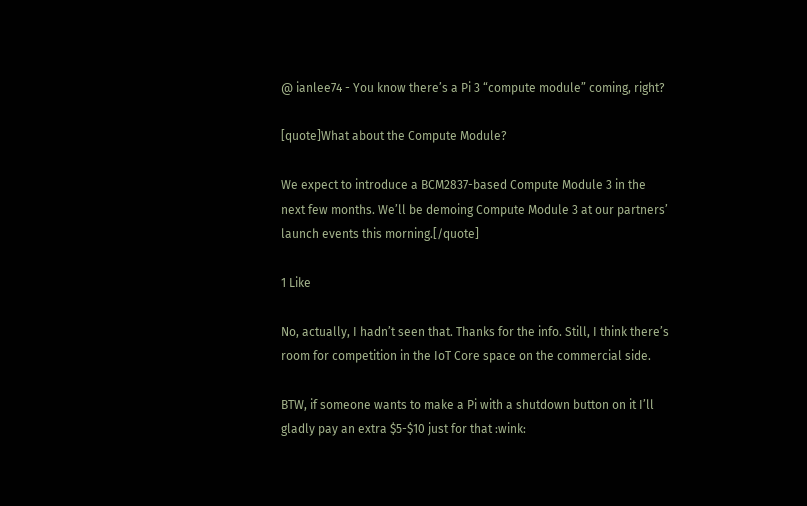@ ianlee74 - You know there’s a Pi 3 “compute module” coming, right?

[quote]What about the Compute Module?

We expect to introduce a BCM2837-based Compute Module 3 in the next few months. We’ll be demoing Compute Module 3 at our partners’ launch events this morning.[/quote]

1 Like

No, actually, I hadn’t seen that. Thanks for the info. Still, I think there’s room for competition in the IoT Core space on the commercial side.

BTW, if someone wants to make a Pi with a shutdown button on it I’ll gladly pay an extra $5-$10 just for that :wink: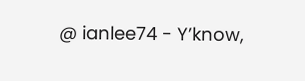@ ianlee74 - Y’know,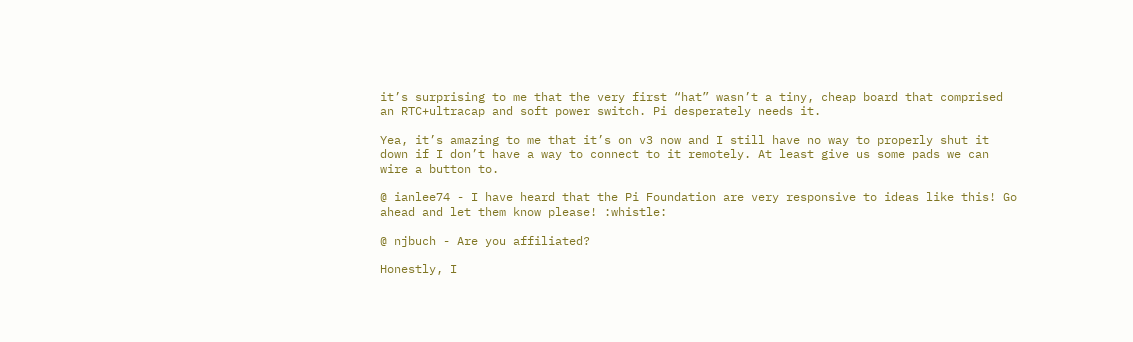it’s surprising to me that the very first “hat” wasn’t a tiny, cheap board that comprised an RTC+ultracap and soft power switch. Pi desperately needs it.

Yea, it’s amazing to me that it’s on v3 now and I still have no way to properly shut it down if I don’t have a way to connect to it remotely. At least give us some pads we can wire a button to.

@ ianlee74 - I have heard that the Pi Foundation are very responsive to ideas like this! Go ahead and let them know please! :whistle:

@ njbuch - Are you affiliated?

Honestly, I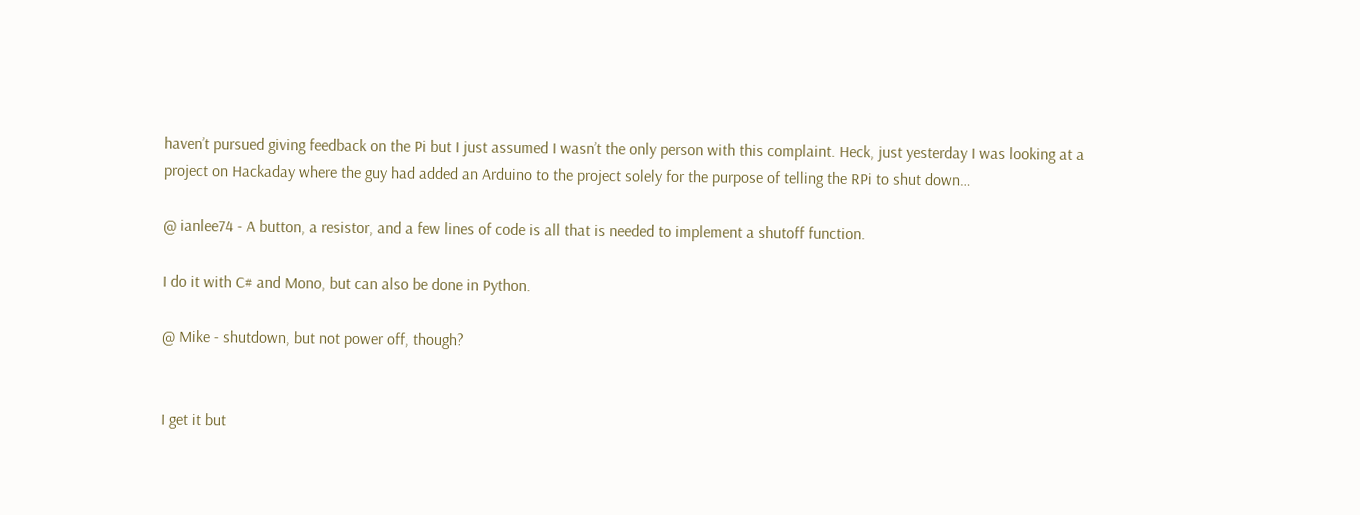haven’t pursued giving feedback on the Pi but I just assumed I wasn’t the only person with this complaint. Heck, just yesterday I was looking at a project on Hackaday where the guy had added an Arduino to the project solely for the purpose of telling the RPi to shut down…

@ ianlee74 - A button, a resistor, and a few lines of code is all that is needed to implement a shutoff function.

I do it with C# and Mono, but can also be done in Python.

@ Mike - shutdown, but not power off, though?


I get it but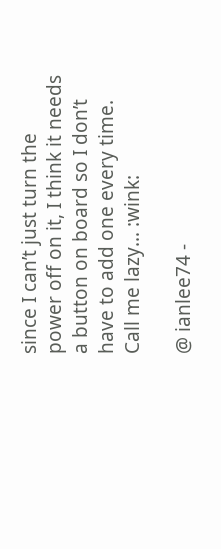since I can’t just turn the power off on it, I think it needs a button on board so I don’t have to add one every time. Call me lazy… :wink:

@ ianlee74 -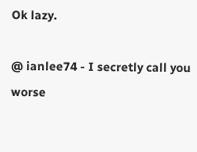Ok lazy.

@ ianlee74 - I secretly call you worse